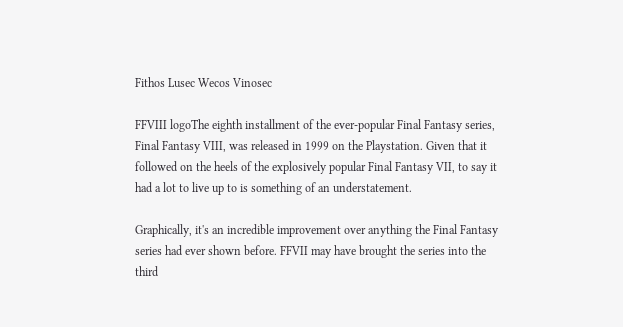Fithos Lusec Wecos Vinosec

FFVIII logoThe eighth installment of the ever-popular Final Fantasy series, Final Fantasy VIII, was released in 1999 on the Playstation. Given that it followed on the heels of the explosively popular Final Fantasy VII, to say it had a lot to live up to is something of an understatement.

Graphically, it's an incredible improvement over anything the Final Fantasy series had ever shown before. FFVII may have brought the series into the third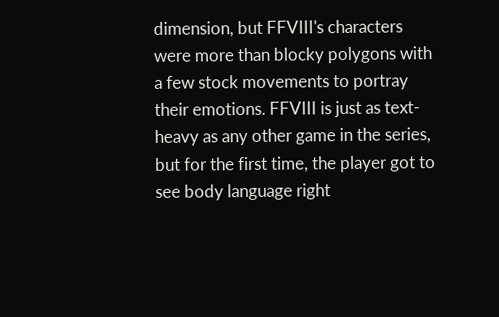dimension, but FFVIII's characters were more than blocky polygons with a few stock movements to portray their emotions. FFVIII is just as text-heavy as any other game in the series, but for the first time, the player got to see body language right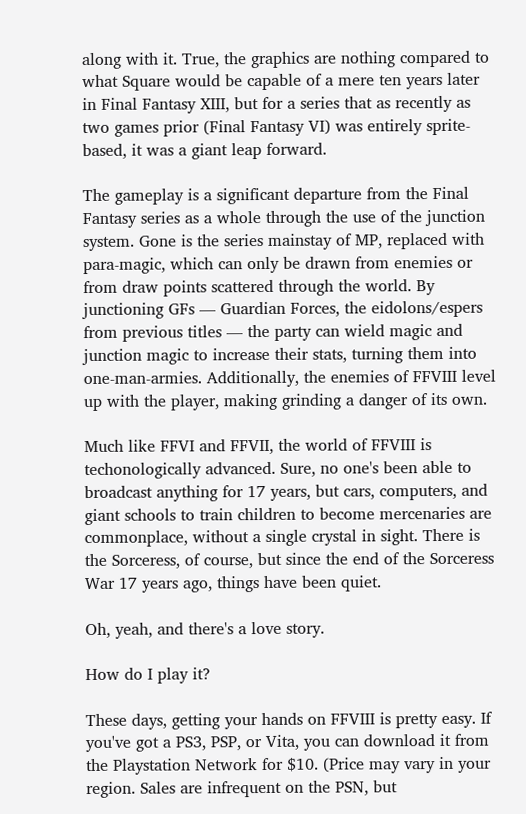along with it. True, the graphics are nothing compared to what Square would be capable of a mere ten years later in Final Fantasy XIII, but for a series that as recently as two games prior (Final Fantasy VI) was entirely sprite-based, it was a giant leap forward.

The gameplay is a significant departure from the Final Fantasy series as a whole through the use of the junction system. Gone is the series mainstay of MP, replaced with para-magic, which can only be drawn from enemies or from draw points scattered through the world. By junctioning GFs — Guardian Forces, the eidolons/espers from previous titles — the party can wield magic and junction magic to increase their stats, turning them into one-man-armies. Additionally, the enemies of FFVIII level up with the player, making grinding a danger of its own.

Much like FFVI and FFVII, the world of FFVIII is techonologically advanced. Sure, no one's been able to broadcast anything for 17 years, but cars, computers, and giant schools to train children to become mercenaries are commonplace, without a single crystal in sight. There is the Sorceress, of course, but since the end of the Sorceress War 17 years ago, things have been quiet.

Oh, yeah, and there's a love story.

How do I play it?

These days, getting your hands on FFVIII is pretty easy. If you've got a PS3, PSP, or Vita, you can download it from the Playstation Network for $10. (Price may vary in your region. Sales are infrequent on the PSN, but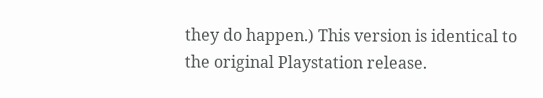they do happen.) This version is identical to the original Playstation release.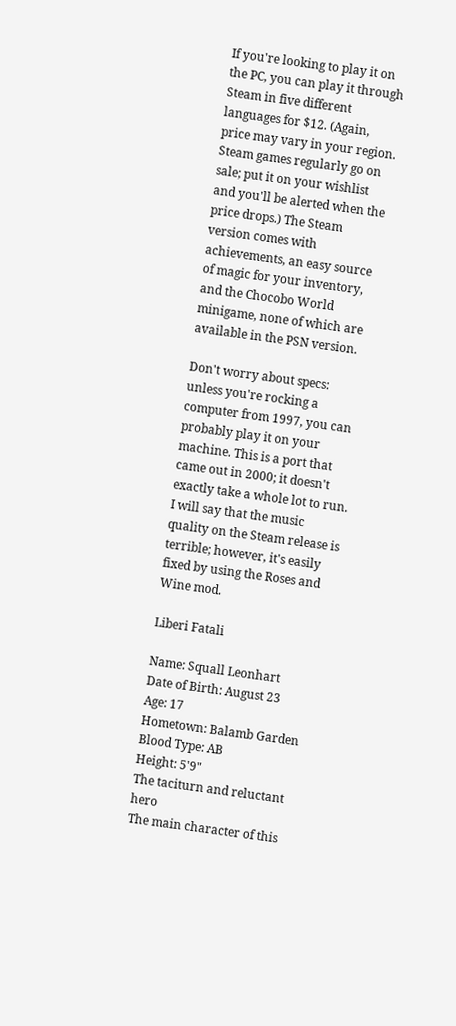If you're looking to play it on the PC, you can play it through Steam in five different languages for $12. (Again, price may vary in your region. Steam games regularly go on sale; put it on your wishlist and you'll be alerted when the price drops.) The Steam version comes with achievements, an easy source of magic for your inventory, and the Chocobo World minigame, none of which are available in the PSN version.

Don't worry about specs: unless you're rocking a computer from 1997, you can probably play it on your machine. This is a port that came out in 2000; it doesn't exactly take a whole lot to run. I will say that the music quality on the Steam release is terrible; however, it's easily fixed by using the Roses and Wine mod.

Liberi Fatali

Name: Squall Leonhart
Date of Birth: August 23
Age: 17
Hometown: Balamb Garden
Blood Type: AB
Height: 5'9"
The taciturn and reluctant hero
The main character of this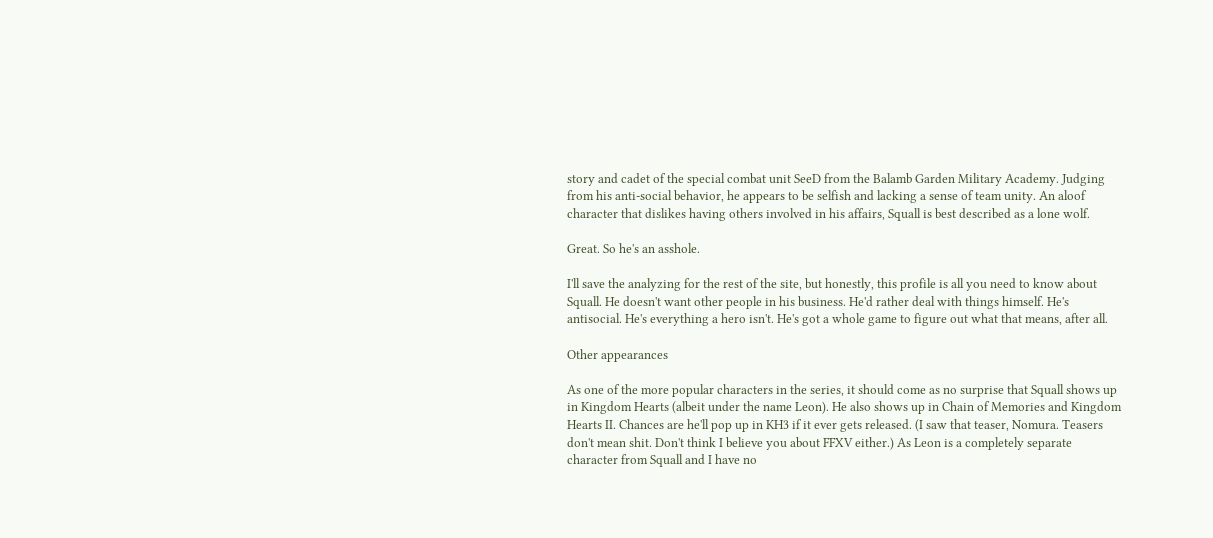story and cadet of the special combat unit SeeD from the Balamb Garden Military Academy. Judging from his anti-social behavior, he appears to be selfish and lacking a sense of team unity. An aloof character that dislikes having others involved in his affairs, Squall is best described as a lone wolf.

Great. So he's an asshole.

I'll save the analyzing for the rest of the site, but honestly, this profile is all you need to know about Squall. He doesn't want other people in his business. He'd rather deal with things himself. He's antisocial. He's everything a hero isn't. He's got a whole game to figure out what that means, after all.

Other appearances

As one of the more popular characters in the series, it should come as no surprise that Squall shows up in Kingdom Hearts (albeit under the name Leon). He also shows up in Chain of Memories and Kingdom Hearts II. Chances are he'll pop up in KH3 if it ever gets released. (I saw that teaser, Nomura. Teasers don't mean shit. Don't think I believe you about FFXV either.) As Leon is a completely separate character from Squall and I have no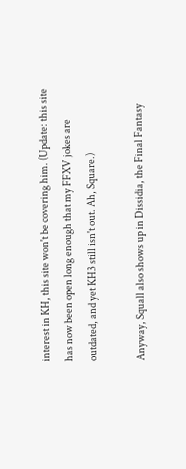interest in KH, this site won't be covering him. (Update: this site has now been open long enough that my FFXV jokes are outdated, and yet KH3 still isn't out. Ah, Square.)

Anyway, Squall also shows up in Dissidia, the Final Fantasy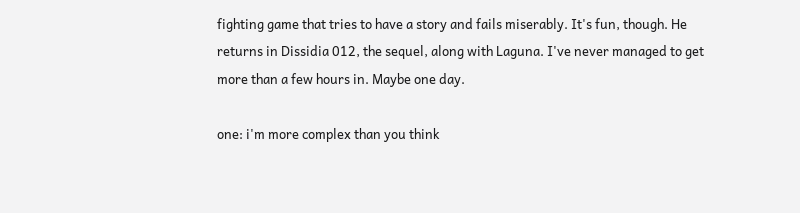fighting game that tries to have a story and fails miserably. It's fun, though. He returns in Dissidia 012, the sequel, along with Laguna. I've never managed to get more than a few hours in. Maybe one day.

one: i'm more complex than you think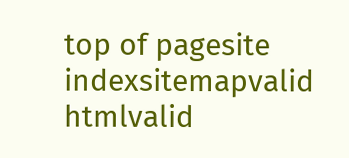top of pagesite indexsitemapvalid htmlvalid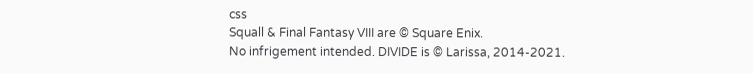css
Squall & Final Fantasy VIII are © Square Enix.
No infrigement intended. DIVIDE is © Larissa, 2014-2021.